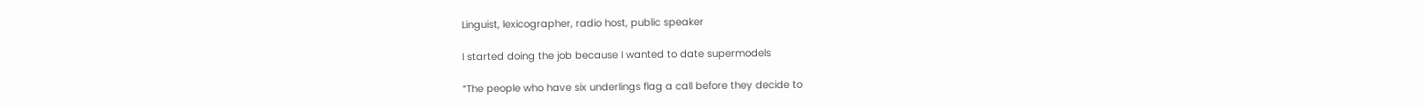Linguist, lexicographer, radio host, public speaker

I started doing the job because I wanted to date supermodels

“The people who have six underlings flag a call before they decide to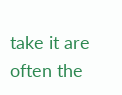take it are often the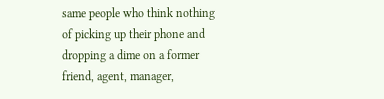same people who think nothing of picking up their phone and dropping a dime on a former friend, agent, manager,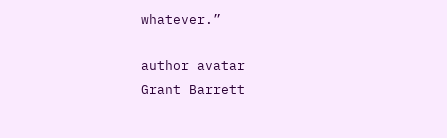whatever.”

author avatar
Grant Barrett